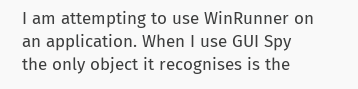I am attempting to use WinRunner on an application. When I use GUI Spy the only object it recognises is the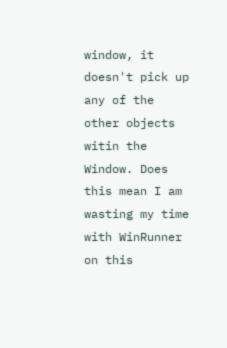window, it doesn't pick up any of the other objects witin the Window. Does this mean I am wasting my time with WinRunner on this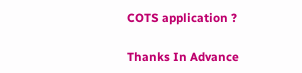COTS application ?

Thanks In Advance